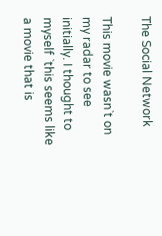The Social Network

This movie wasn`t on my radar to see initially. I thought to myself `this seems like a movie that is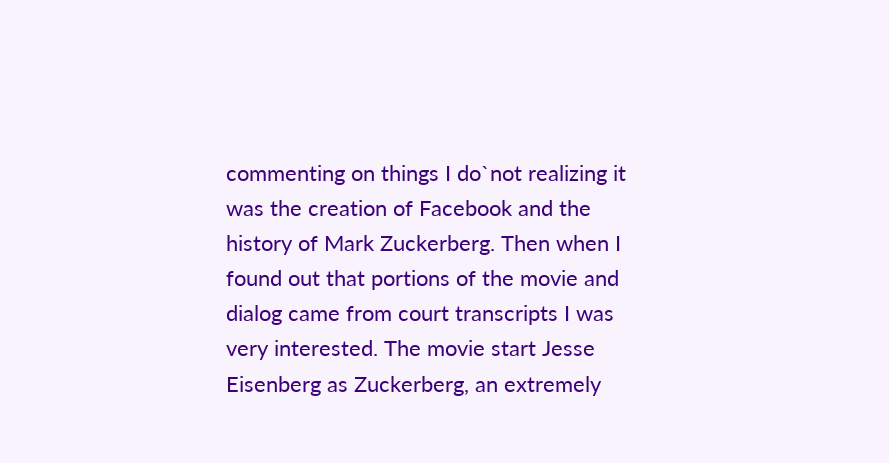commenting on things I do`not realizing it was the creation of Facebook and the history of Mark Zuckerberg. Then when I found out that portions of the movie and dialog came from court transcripts I was very interested. The movie start Jesse Eisenberg as Zuckerberg, an extremely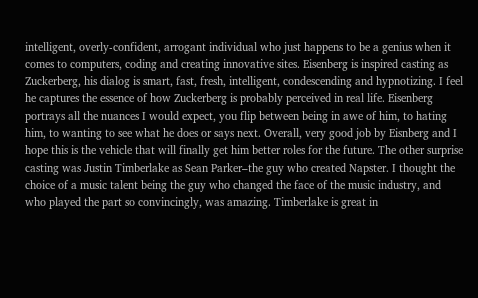intelligent, overly-confident, arrogant individual who just happens to be a genius when it comes to computers, coding and creating innovative sites. Eisenberg is inspired casting as Zuckerberg, his dialog is smart, fast, fresh, intelligent, condescending and hypnotizing. I feel he captures the essence of how Zuckerberg is probably perceived in real life. Eisenberg portrays all the nuances I would expect, you flip between being in awe of him, to hating him, to wanting to see what he does or says next. Overall, very good job by Eisnberg and I hope this is the vehicle that will finally get him better roles for the future. The other surprise casting was Justin Timberlake as Sean Parker–the guy who created Napster. I thought the choice of a music talent being the guy who changed the face of the music industry, and who played the part so convincingly, was amazing. Timberlake is great in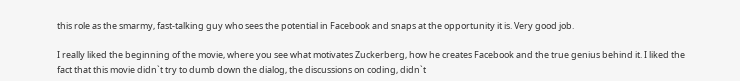this role as the smarmy, fast-talking guy who sees the potential in Facebook and snaps at the opportunity it is. Very good job.

I really liked the beginning of the movie, where you see what motivates Zuckerberg, how he creates Facebook and the true genius behind it. I liked the fact that this movie didn`t try to dumb down the dialog, the discussions on coding, didn`t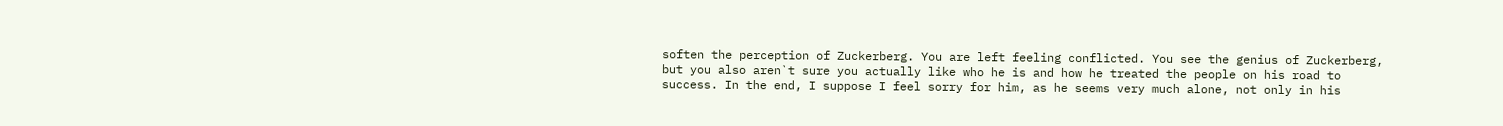soften the perception of Zuckerberg. You are left feeling conflicted. You see the genius of Zuckerberg, but you also aren`t sure you actually like who he is and how he treated the people on his road to success. In the end, I suppose I feel sorry for him, as he seems very much alone, not only in his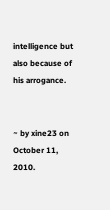intelligence but also because of his arrogance.


~ by xine23 on October 11, 2010.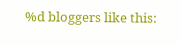%d bloggers like this: